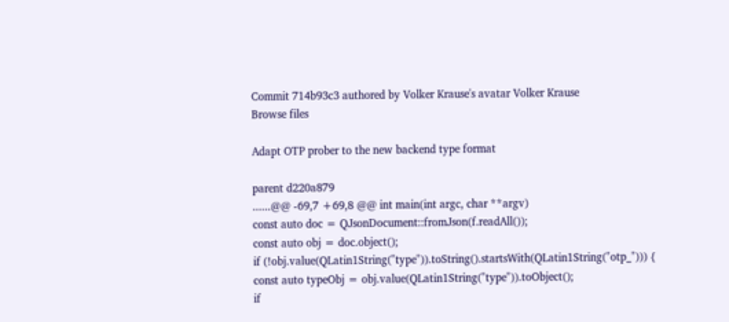Commit 714b93c3 authored by Volker Krause's avatar Volker Krause
Browse files

Adapt OTP prober to the new backend type format

parent d220a879
......@@ -69,7 +69,8 @@ int main(int argc, char **argv)
const auto doc = QJsonDocument::fromJson(f.readAll());
const auto obj = doc.object();
if (!obj.value(QLatin1String("type")).toString().startsWith(QLatin1String("otp_"))) {
const auto typeObj = obj.value(QLatin1String("type")).toObject();
if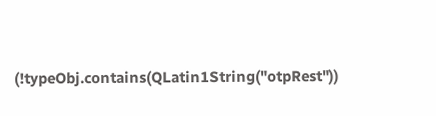(!typeObj.contains(QLatin1String("otpRest"))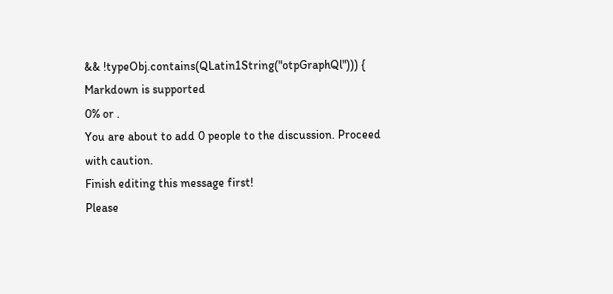&& !typeObj.contains(QLatin1String("otpGraphQl"))) {
Markdown is supported
0% or .
You are about to add 0 people to the discussion. Proceed with caution.
Finish editing this message first!
Please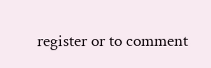register or to comment